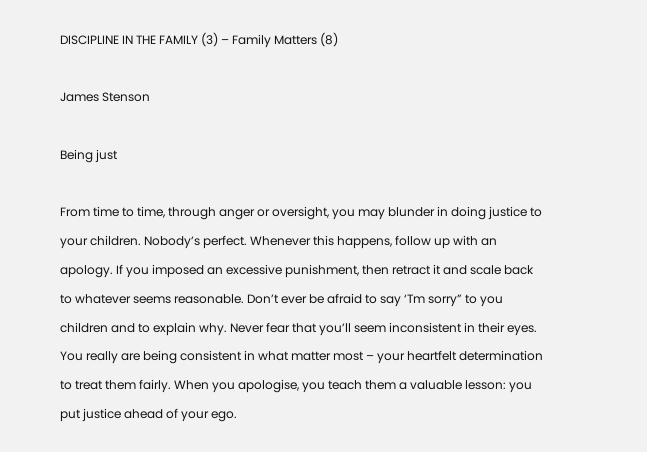DISCIPLINE IN THE FAMILY (3) – Family Matters (8)

James Stenson

Being just

From time to time, through anger or oversight, you may blunder in doing justice to your children. Nobody’s perfect. Whenever this happens, follow up with an apology. If you imposed an excessive punishment, then retract it and scale back to whatever seems reasonable. Don’t ever be afraid to say ‘Tm sorry” to you children and to explain why. Never fear that you’ll seem inconsistent in their eyes. You really are being consistent in what matter most – your heartfelt determination to treat them fairly. When you apologise, you teach them a valuable lesson: you put justice ahead of your ego.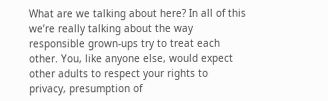What are we talking about here? In all of this we’re really talking about the way responsible grown-ups try to treat each other. You, like anyone else, would expect other adults to respect your rights to privacy, presumption of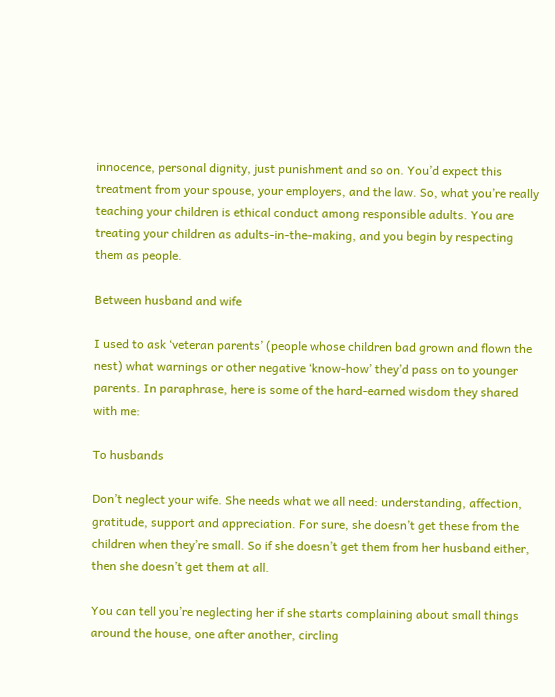innocence, personal dignity, just punishment and so on. You’d expect this treatment from your spouse, your employers, and the law. So, what you’re really teaching your children is ethical conduct among responsible adults. You are treating your children as adults-in-the-making, and you begin by respecting them as people.

Between husband and wife

I used to ask ‘veteran parents’ (people whose children bad grown and flown the nest) what warnings or other negative ‘know-how’ they’d pass on to younger parents. In paraphrase, here is some of the hard-earned wisdom they shared with me:

To husbands

Don’t neglect your wife. She needs what we all need: understanding, affection, gratitude, support and appreciation. For sure, she doesn’t get these from the children when they’re small. So if she doesn’t get them from her husband either, then she doesn’t get them at all.

You can tell you’re neglecting her if she starts complaining about small things around the house, one after another, circling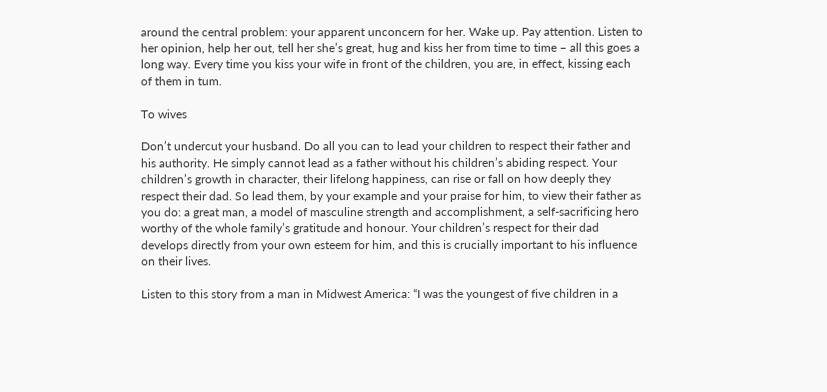around the central problem: your apparent unconcern for her. Wake up. Pay attention. Listen to her opinion, help her out, tell her she’s great, hug and kiss her from time to time – all this goes a long way. Every time you kiss your wife in front of the children, you are, in effect, kissing each of them in tum.

To wives

Don’t undercut your husband. Do all you can to lead your children to respect their father and his authority. He simply cannot lead as a father without his children’s abiding respect. Your children’s growth in character, their lifelong happiness, can rise or fall on how deeply they respect their dad. So lead them, by your example and your praise for him, to view their father as you do: a great man, a model of masculine strength and accomplishment, a self-sacrificing hero worthy of the whole family’s gratitude and honour. Your children’s respect for their dad develops directly from your own esteem for him, and this is crucially important to his influence on their lives.

Listen to this story from a man in Midwest America: “I was the youngest of five children in a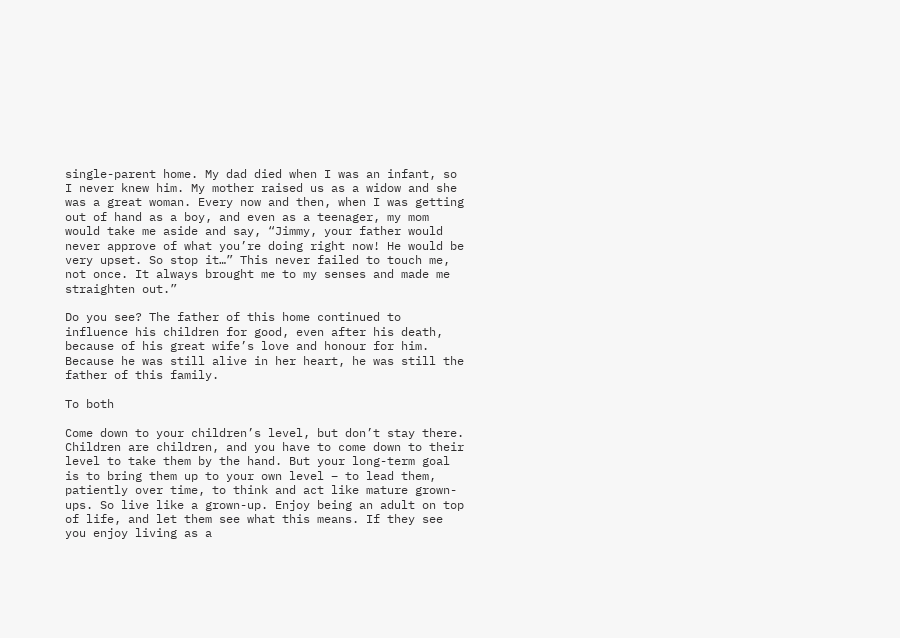single-parent home. My dad died when I was an infant, so I never knew him. My mother raised us as a widow and she was a great woman. Every now and then, when I was getting out of hand as a boy, and even as a teenager, my mom would take me aside and say, “Jimmy, your father would never approve of what you’re doing right now! He would be very upset. So stop it…” This never failed to touch me, not once. It always brought me to my senses and made me straighten out.”

Do you see? The father of this home continued to influence his children for good, even after his death, because of his great wife’s love and honour for him. Because he was still alive in her heart, he was still the father of this family.

To both

Come down to your children’s level, but don’t stay there. Children are children, and you have to come down to their level to take them by the hand. But your long-term goal is to bring them up to your own level – to lead them, patiently over time, to think and act like mature grown-ups. So live like a grown-up. Enjoy being an adult on top of life, and let them see what this means. If they see you enjoy living as a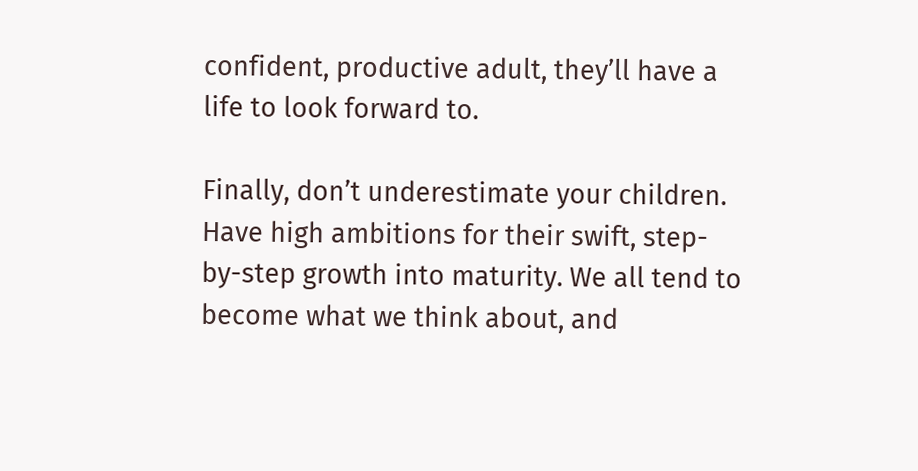confident, productive adult, they’ll have a life to look forward to.

Finally, don’t underestimate your children.  Have high ambitions for their swift, step-by-step growth into maturity. We all tend to become what we think about, and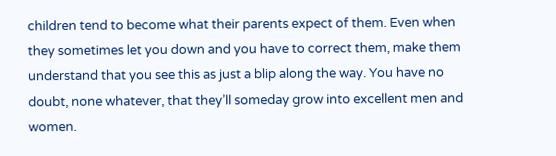children tend to become what their parents expect of them. Even when they sometimes let you down and you have to correct them, make them understand that you see this as just a blip along the way. You have no doubt, none whatever, that they’ll someday grow into excellent men and women.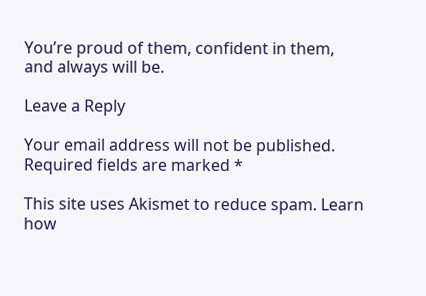You’re proud of them, confident in them, and always will be.

Leave a Reply

Your email address will not be published. Required fields are marked *

This site uses Akismet to reduce spam. Learn how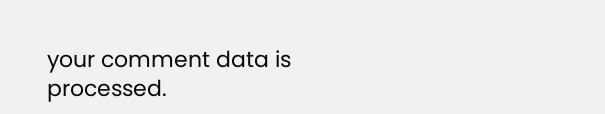your comment data is processed.